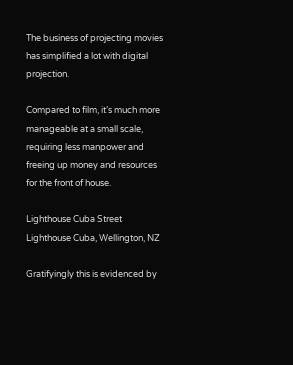The business of projecting movies has simplified a lot with digital projection.

Compared to film, it’s much more manageable at a small scale, requiring less manpower and freeing up money and resources for the front of house.

Lighthouse Cuba Street
Lighthouse Cuba, Wellington, NZ

Gratifyingly this is evidenced by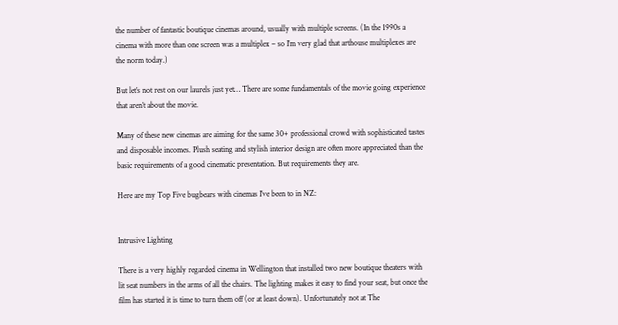the number of fantastic boutique cinemas around, usually with multiple screens. (In the 1990s a cinema with more than one screen was a multiplex – so I’m very glad that arthouse multiplexes are the norm today.)

But let’s not rest on our laurels just yet… There are some fundamentals of the movie going experience that aren’t about the movie.

Many of these new cinemas are aiming for the same 30+ professional crowd with sophisticated tastes and disposable incomes. Plush seating and stylish interior design are often more appreciated than the basic requirements of a good cinematic presentation. But requirements they are.

Here are my Top Five bugbears with cinemas I’ve been to in NZ:


Intrusive Lighting

There is a very highly regarded cinema in Wellington that installed two new boutique theaters with lit seat numbers in the arms of all the chairs. The lighting makes it easy to find your seat, but once the film has started it is time to turn them off (or at least down). Unfortunately not at The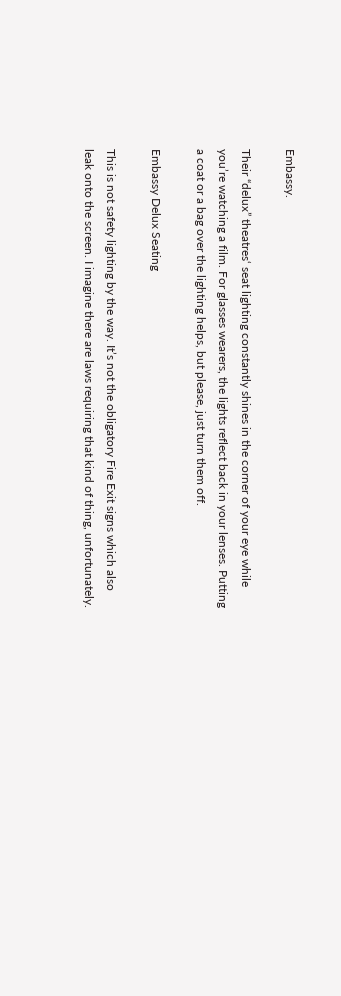Embassy.

Their “delux” theatres‘ seat lighting constantly shines in the corner of your eye while you’re watching a film. For glasses wearers, the lights reflect back in your lenses. Putting a coat or a bag over the lighting helps, but please, just turn them off.

Embassy Delux Seating

This is not safety lighting by the way. It’s not the obligatory Fire Exit signs which also leak onto the screen. I imagine there are laws requiring that kind of thing, unfortunately.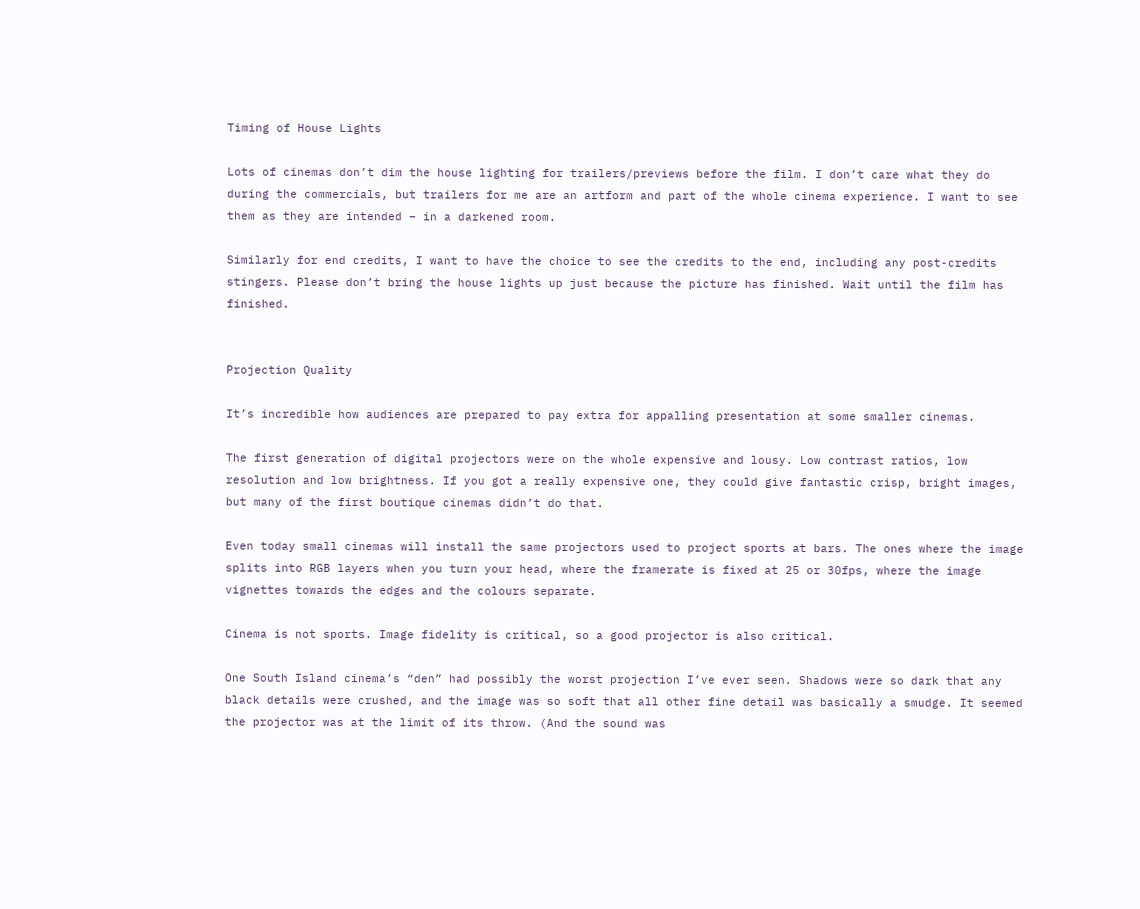Timing of House Lights

Lots of cinemas don’t dim the house lighting for trailers/previews before the film. I don’t care what they do during the commercials, but trailers for me are an artform and part of the whole cinema experience. I want to see them as they are intended – in a darkened room.

Similarly for end credits, I want to have the choice to see the credits to the end, including any post-credits stingers. Please don’t bring the house lights up just because the picture has finished. Wait until the film has finished.


Projection Quality

It’s incredible how audiences are prepared to pay extra for appalling presentation at some smaller cinemas.

The first generation of digital projectors were on the whole expensive and lousy. Low contrast ratios, low resolution and low brightness. If you got a really expensive one, they could give fantastic crisp, bright images, but many of the first boutique cinemas didn’t do that.

Even today small cinemas will install the same projectors used to project sports at bars. The ones where the image splits into RGB layers when you turn your head, where the framerate is fixed at 25 or 30fps, where the image vignettes towards the edges and the colours separate.

Cinema is not sports. Image fidelity is critical, so a good projector is also critical.

One South Island cinema’s “den” had possibly the worst projection I’ve ever seen. Shadows were so dark that any black details were crushed, and the image was so soft that all other fine detail was basically a smudge. It seemed the projector was at the limit of its throw. (And the sound was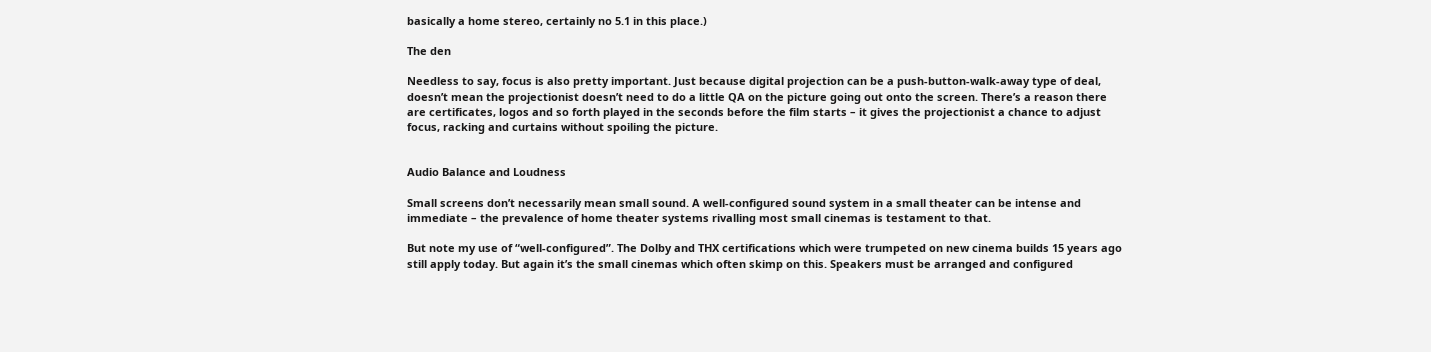basically a home stereo, certainly no 5.1 in this place.)

The den

Needless to say, focus is also pretty important. Just because digital projection can be a push-button-walk-away type of deal, doesn’t mean the projectionist doesn’t need to do a little QA on the picture going out onto the screen. There’s a reason there are certificates, logos and so forth played in the seconds before the film starts – it gives the projectionist a chance to adjust focus, racking and curtains without spoiling the picture.


Audio Balance and Loudness

Small screens don’t necessarily mean small sound. A well-configured sound system in a small theater can be intense and immediate – the prevalence of home theater systems rivalling most small cinemas is testament to that.

But note my use of “well-configured”. The Dolby and THX certifications which were trumpeted on new cinema builds 15 years ago still apply today. But again it’s the small cinemas which often skimp on this. Speakers must be arranged and configured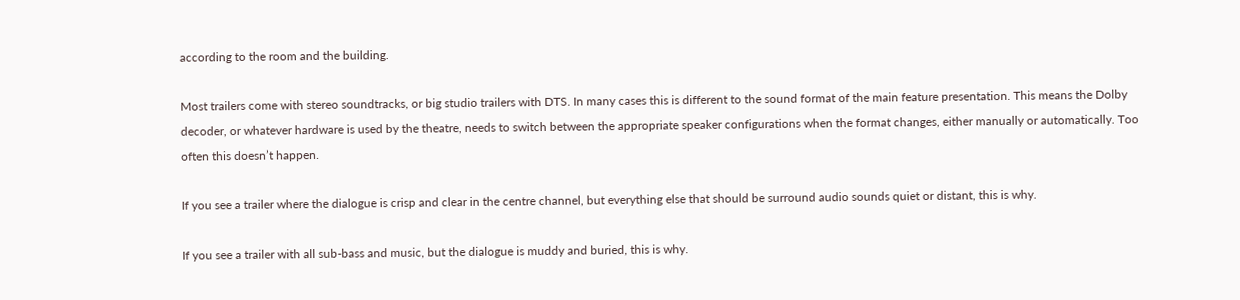according to the room and the building.

Most trailers come with stereo soundtracks, or big studio trailers with DTS. In many cases this is different to the sound format of the main feature presentation. This means the Dolby decoder, or whatever hardware is used by the theatre, needs to switch between the appropriate speaker configurations when the format changes, either manually or automatically. Too often this doesn’t happen.

If you see a trailer where the dialogue is crisp and clear in the centre channel, but everything else that should be surround audio sounds quiet or distant, this is why.

If you see a trailer with all sub-bass and music, but the dialogue is muddy and buried, this is why.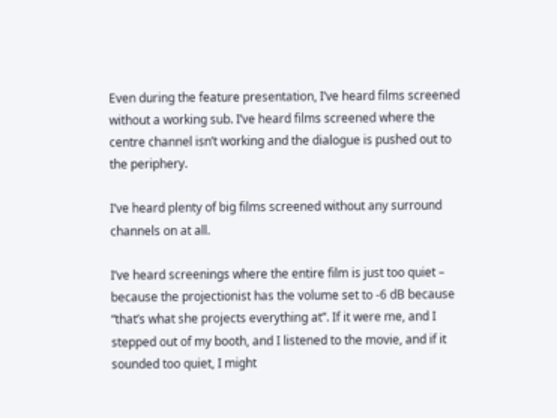Even during the feature presentation, I’ve heard films screened without a working sub. I’ve heard films screened where the centre channel isn’t working and the dialogue is pushed out to the periphery.

I’ve heard plenty of big films screened without any surround channels on at all.

I’ve heard screenings where the entire film is just too quiet – because the projectionist has the volume set to -6 dB because “that’s what she projects everything at”. If it were me, and I stepped out of my booth, and I listened to the movie, and if it sounded too quiet, I might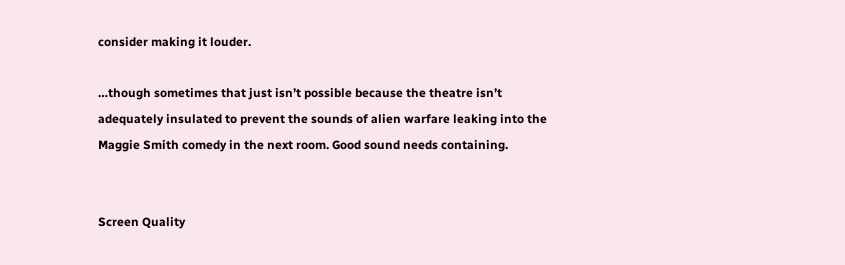consider making it louder.

…though sometimes that just isn’t possible because the theatre isn’t adequately insulated to prevent the sounds of alien warfare leaking into the Maggie Smith comedy in the next room. Good sound needs containing.


Screen Quality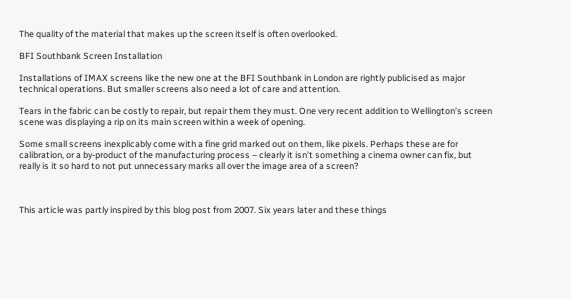The quality of the material that makes up the screen itself is often overlooked.

BFI Southbank Screen Installation

Installations of IMAX screens like the new one at the BFI Southbank in London are rightly publicised as major technical operations. But smaller screens also need a lot of care and attention.

Tears in the fabric can be costly to repair, but repair them they must. One very recent addition to Wellington’s screen scene was displaying a rip on its main screen within a week of opening.

Some small screens inexplicably come with a fine grid marked out on them, like pixels. Perhaps these are for calibration, or a by-product of the manufacturing process – clearly it isn’t something a cinema owner can fix, but really is it so hard to not put unnecessary marks all over the image area of a screen?



This article was partly inspired by this blog post from 2007. Six years later and these things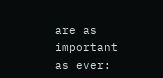are as important as ever: